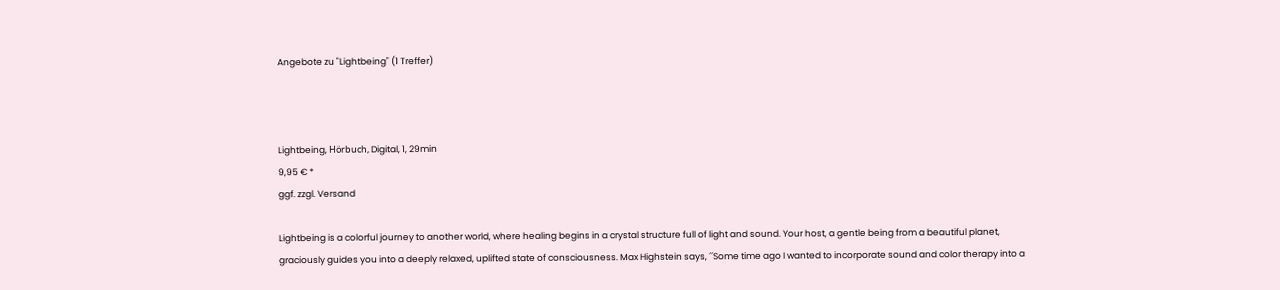Angebote zu "Lightbeing" (1 Treffer)



Lightbeing, Hörbuch, Digital, 1, 29min
9,95 € *
ggf. zzgl. Versand

Lightbeing is a colorful journey to another world, where healing begins in a crystal structure full of light and sound. Your host, a gentle being from a beautiful planet, graciously guides you into a deeply relaxed, uplifted state of consciousness. Max Highstein says, ´´Some time ago I wanted to incorporate sound and color therapy into a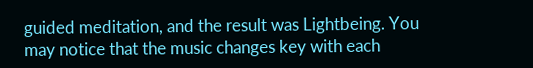guided meditation, and the result was Lightbeing. You may notice that the music changes key with each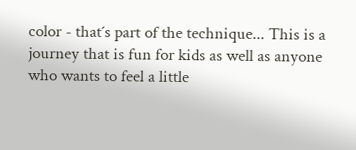color - that´s part of the technique... This is a journey that is fun for kids as well as anyone who wants to feel a little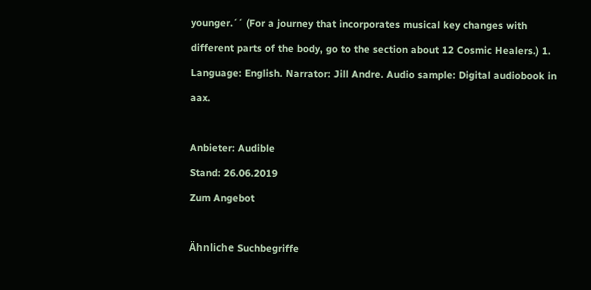younger.´´ (For a journey that incorporates musical key changes with different parts of the body, go to the section about 12 Cosmic Healers.) 1. Language: English. Narrator: Jill Andre. Audio sample: Digital audiobook in aax.

Anbieter: Audible
Stand: 26.06.2019
Zum Angebot

Ähnliche Suchbegriffe